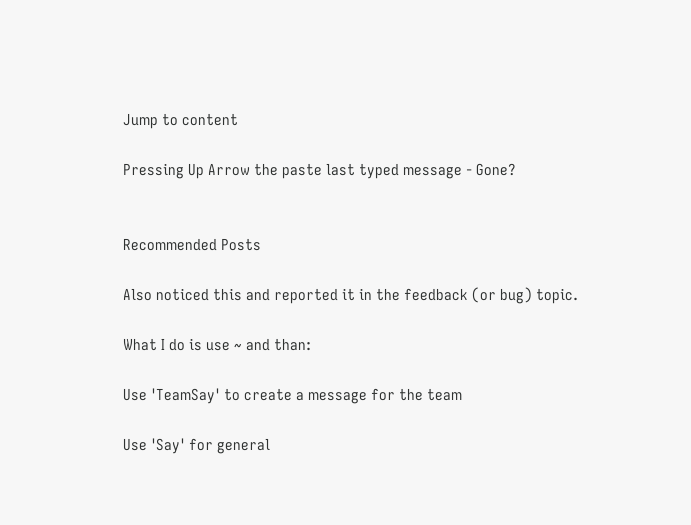Jump to content

Pressing Up Arrow the paste last typed message - Gone?


Recommended Posts

Also noticed this and reported it in the feedback (or bug) topic.

What I do is use ~ and than:

Use 'TeamSay' to create a message for the team

Use 'Say' for general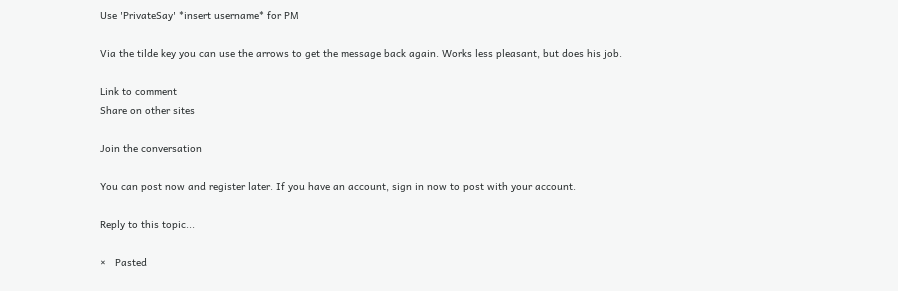Use 'PrivateSay' *insert username* for PM

Via the tilde key you can use the arrows to get the message back again. Works less pleasant, but does his job.

Link to comment
Share on other sites

Join the conversation

You can post now and register later. If you have an account, sign in now to post with your account.

Reply to this topic...

×   Pasted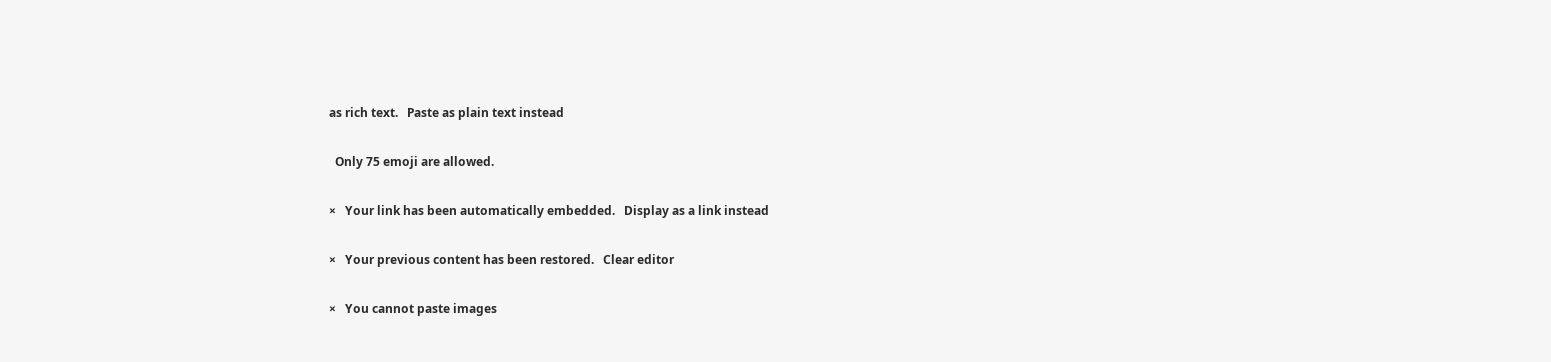as rich text.   Paste as plain text instead

  Only 75 emoji are allowed.

×   Your link has been automatically embedded.   Display as a link instead

×   Your previous content has been restored.   Clear editor

×   You cannot paste images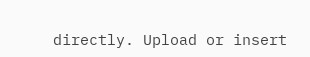directly. Upload or insert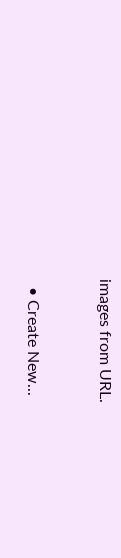images from URL.


  • Create New...